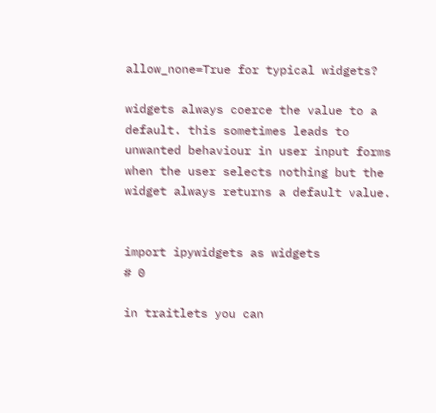allow_none=True for typical widgets?

widgets always coerce the value to a default. this sometimes leads to unwanted behaviour in user input forms when the user selects nothing but the widget always returns a default value.


import ipywidgets as widgets
# 0

in traitlets you can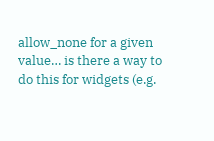allow_none for a given value… is there a way to do this for widgets (e.g.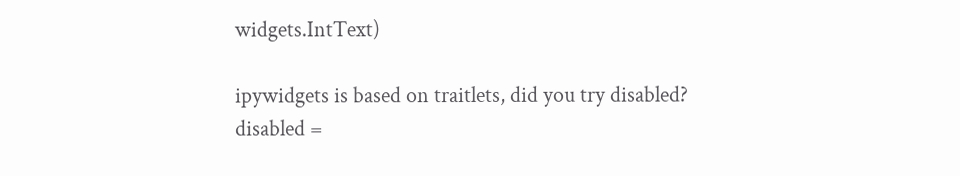widgets.IntText)

ipywidgets is based on traitlets, did you try disabled?
disabled =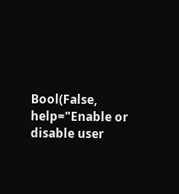Bool(False, help="Enable or disable user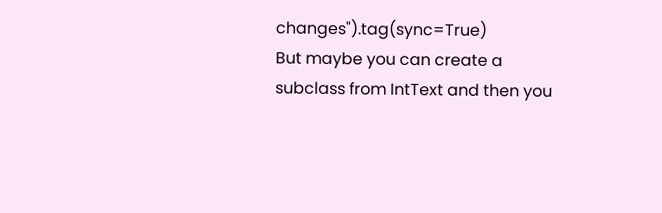changes").tag(sync=True)
But maybe you can create a subclass from IntText and then you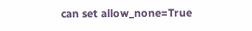can set allow_none=True